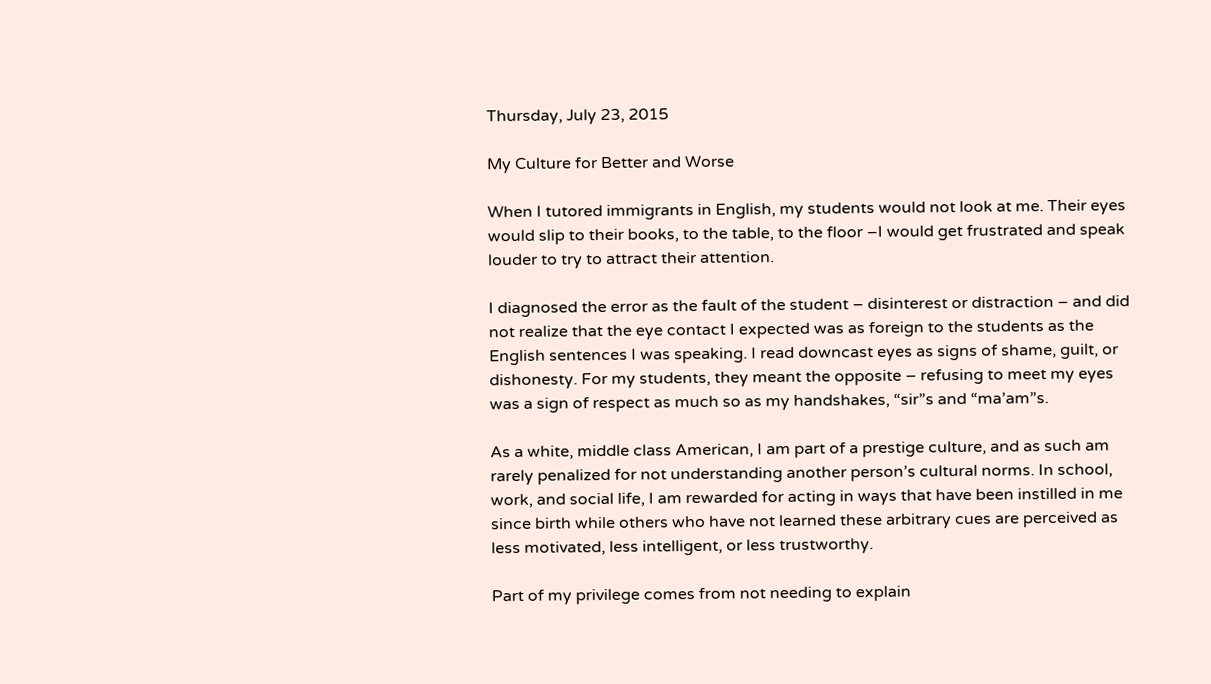Thursday, July 23, 2015

My Culture for Better and Worse

When I tutored immigrants in English, my students would not look at me. Their eyes would slip to their books, to the table, to the floor –I would get frustrated and speak louder to try to attract their attention.

I diagnosed the error as the fault of the student – disinterest or distraction – and did not realize that the eye contact I expected was as foreign to the students as the English sentences I was speaking. I read downcast eyes as signs of shame, guilt, or dishonesty. For my students, they meant the opposite – refusing to meet my eyes was a sign of respect as much so as my handshakes, “sir”s and “ma’am”s.

As a white, middle class American, I am part of a prestige culture, and as such am rarely penalized for not understanding another person’s cultural norms. In school, work, and social life, I am rewarded for acting in ways that have been instilled in me since birth while others who have not learned these arbitrary cues are perceived as less motivated, less intelligent, or less trustworthy.

Part of my privilege comes from not needing to explain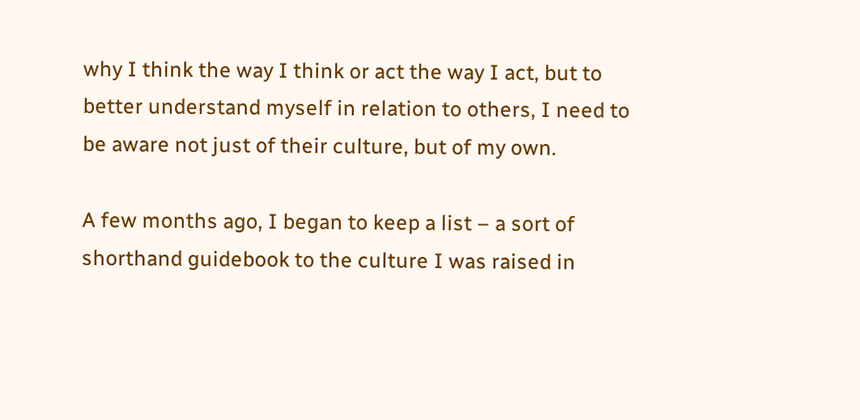why I think the way I think or act the way I act, but to better understand myself in relation to others, I need to be aware not just of their culture, but of my own.

A few months ago, I began to keep a list – a sort of shorthand guidebook to the culture I was raised in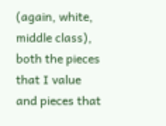(again, white, middle class), both the pieces that I value and pieces that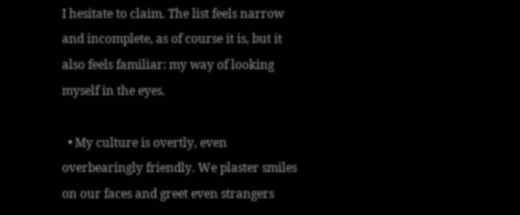I hesitate to claim. The list feels narrow and incomplete, as of course it is, but it also feels familiar: my way of looking myself in the eyes.

  • My culture is overtly, even overbearingly friendly. We plaster smiles on our faces and greet even strangers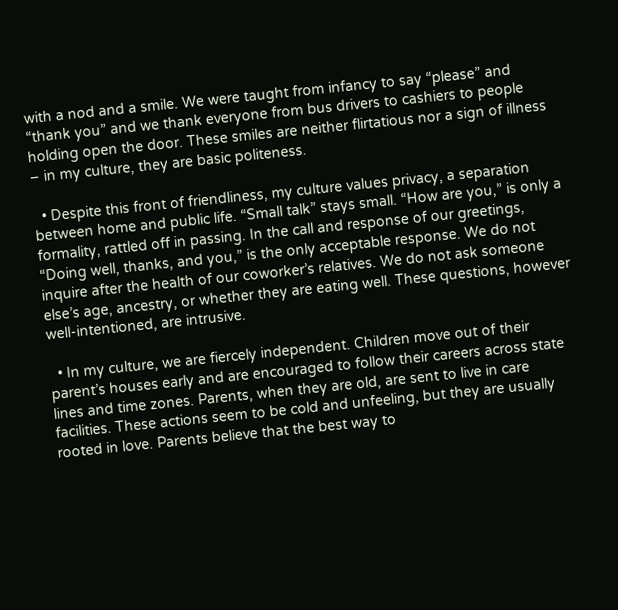with a nod and a smile. We were taught from infancy to say “please” and “thank you” and we thank everyone from bus drivers to cashiers to people holding open the door. These smiles are neither flirtatious nor a sign of illness – in my culture, they are basic politeness.

  • Despite this front of friendliness, my culture values privacy, a separation between home and public life. “Small talk” stays small. “How are you,” is only a formality, rattled off in passing. In the call and response of our greetings, “Doing well, thanks, and you,” is the only acceptable response. We do not inquire after the health of our coworker’s relatives. We do not ask someone else’s age, ancestry, or whether they are eating well. These questions, however well-intentioned, are intrusive.

  • In my culture, we are fiercely independent. Children move out of their parent’s houses early and are encouraged to follow their careers across state lines and time zones. Parents, when they are old, are sent to live in care facilities. These actions seem to be cold and unfeeling, but they are usually rooted in love. Parents believe that the best way to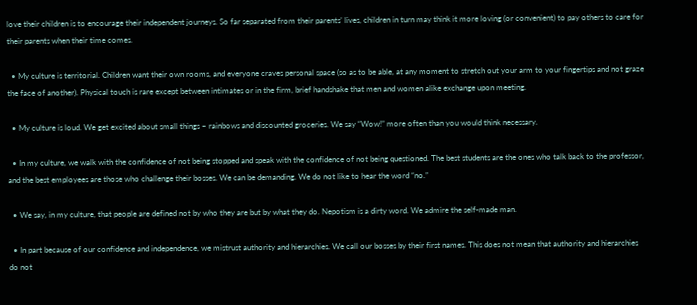love their children is to encourage their independent journeys. So far separated from their parents’ lives, children in turn may think it more loving (or convenient) to pay others to care for their parents when their time comes.

  • My culture is territorial. Children want their own rooms, and everyone craves personal space (so as to be able, at any moment to stretch out your arm to your fingertips and not graze the face of another). Physical touch is rare except between intimates or in the firm, brief handshake that men and women alike exchange upon meeting.

  • My culture is loud. We get excited about small things – rainbows and discounted groceries. We say “Wow!” more often than you would think necessary.

  • In my culture, we walk with the confidence of not being stopped and speak with the confidence of not being questioned. The best students are the ones who talk back to the professor, and the best employees are those who challenge their bosses. We can be demanding. We do not like to hear the word “no.”

  • We say, in my culture, that people are defined not by who they are but by what they do. Nepotism is a dirty word. We admire the self-made man.

  • In part because of our confidence and independence, we mistrust authority and hierarchies. We call our bosses by their first names. This does not mean that authority and hierarchies do not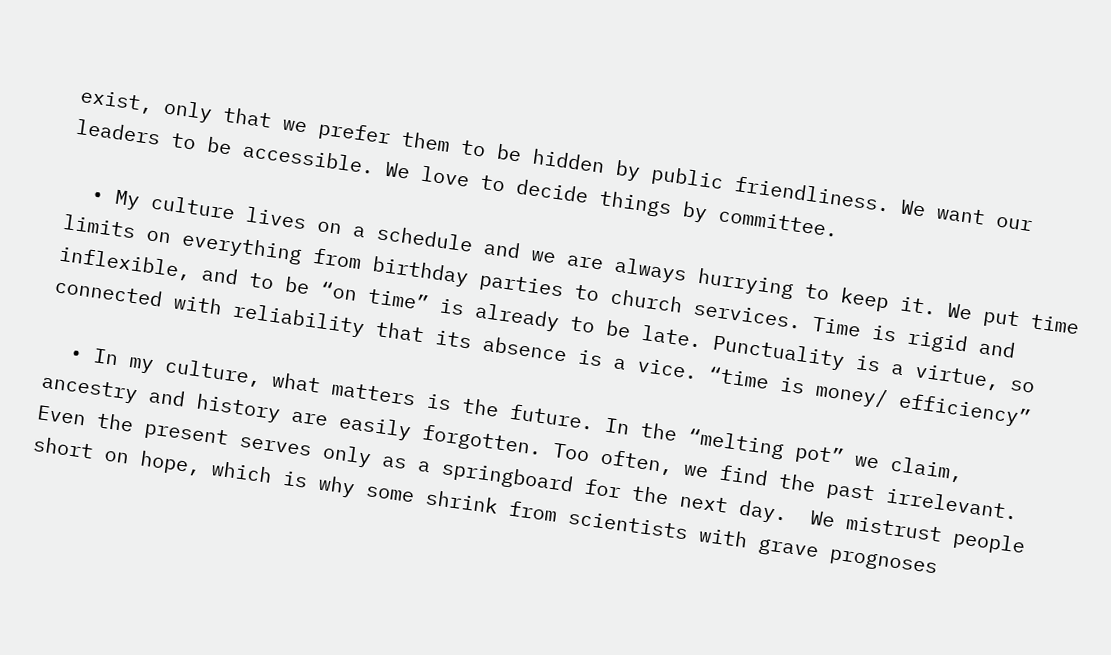exist, only that we prefer them to be hidden by public friendliness. We want our leaders to be accessible. We love to decide things by committee.

  • My culture lives on a schedule and we are always hurrying to keep it. We put time limits on everything from birthday parties to church services. Time is rigid and inflexible, and to be “on time” is already to be late. Punctuality is a virtue, so connected with reliability that its absence is a vice. “time is money/ efficiency”

  • In my culture, what matters is the future. In the “melting pot” we claim, ancestry and history are easily forgotten. Too often, we find the past irrelevant. Even the present serves only as a springboard for the next day.  We mistrust people short on hope, which is why some shrink from scientists with grave prognoses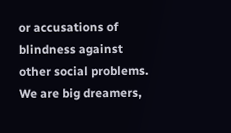or accusations of blindness against other social problems. We are big dreamers,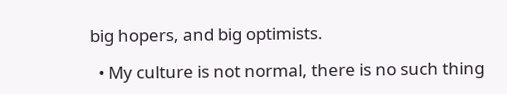big hopers, and big optimists.

  • My culture is not normal, there is no such thing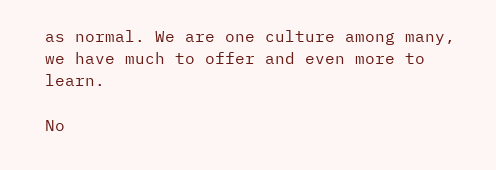as normal. We are one culture among many, we have much to offer and even more to learn.

No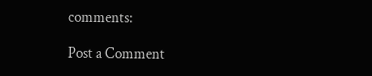comments:

Post a Comment